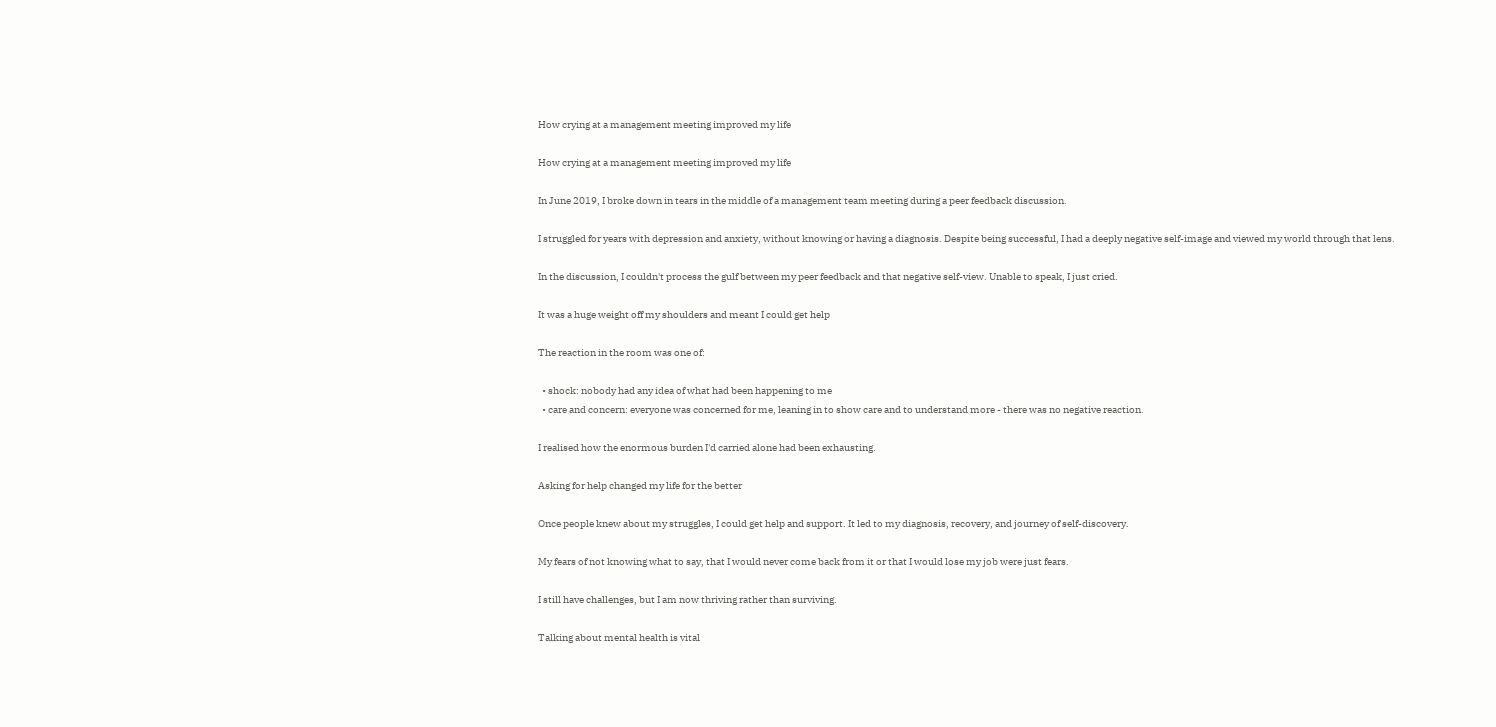How crying at a management meeting improved my life

How crying at a management meeting improved my life

In June 2019, I broke down in tears in the middle of a management team meeting during a peer feedback discussion.

I struggled for years with depression and anxiety, without knowing or having a diagnosis. Despite being successful, I had a deeply negative self-image and viewed my world through that lens.

In the discussion, I couldn't process the gulf between my peer feedback and that negative self-view. Unable to speak, I just cried.

It was a huge weight off my shoulders and meant I could get help

The reaction in the room was one of:

  • shock: nobody had any idea of what had been happening to me
  • care and concern: everyone was concerned for me, leaning in to show care and to understand more - there was no negative reaction.

I realised how the enormous burden I'd carried alone had been exhausting.

Asking for help changed my life for the better

Once people knew about my struggles, I could get help and support. It led to my diagnosis, recovery, and journey of self-discovery.

My fears of not knowing what to say, that I would never come back from it or that I would lose my job were just fears.

I still have challenges, but I am now thriving rather than surviving.

Talking about mental health is vital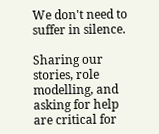We don't need to suffer in silence.

Sharing our stories, role modelling, and asking for help are critical for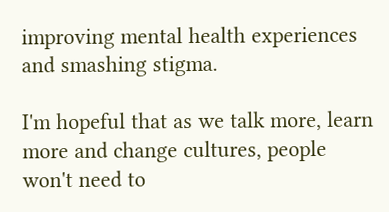improving mental health experiences and smashing stigma.

I'm hopeful that as we talk more, learn more and change cultures, people won't need to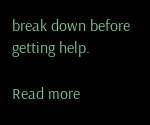break down before getting help.

Read more